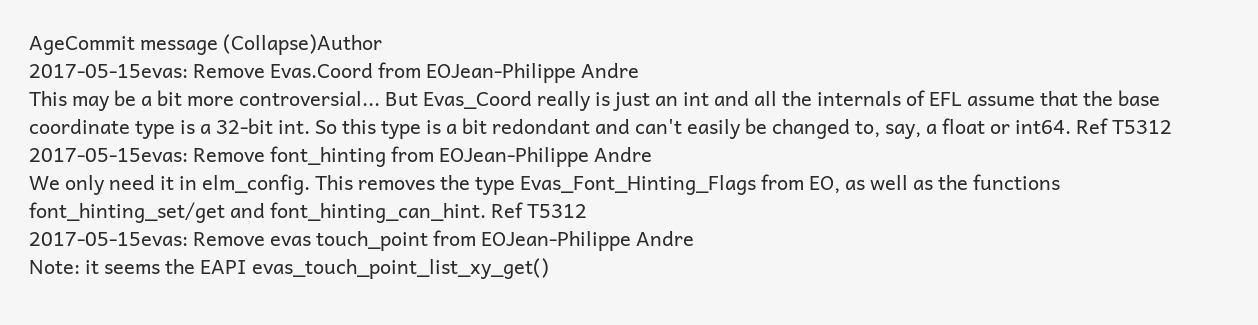AgeCommit message (Collapse)Author
2017-05-15evas: Remove Evas.Coord from EOJean-Philippe Andre
This may be a bit more controversial... But Evas_Coord really is just an int and all the internals of EFL assume that the base coordinate type is a 32-bit int. So this type is a bit redondant and can't easily be changed to, say, a float or int64. Ref T5312
2017-05-15evas: Remove font_hinting from EOJean-Philippe Andre
We only need it in elm_config. This removes the type Evas_Font_Hinting_Flags from EO, as well as the functions font_hinting_set/get and font_hinting_can_hint. Ref T5312
2017-05-15evas: Remove evas touch_point from EOJean-Philippe Andre
Note: it seems the EAPI evas_touch_point_list_xy_get()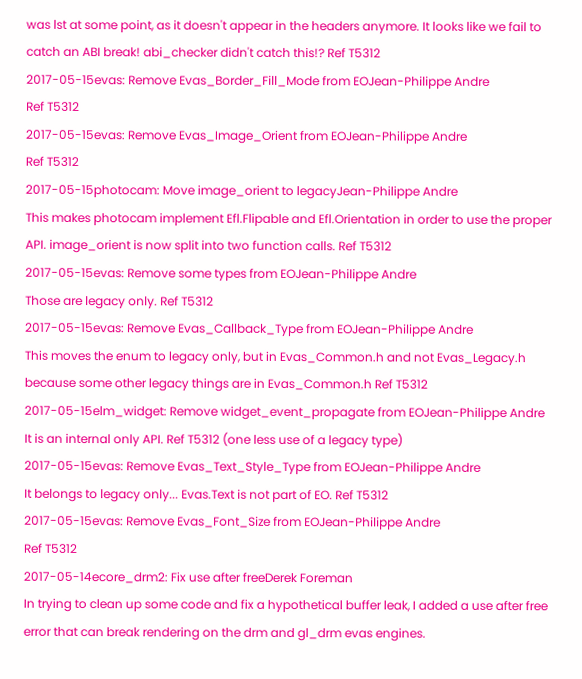was lst at some point, as it doesn't appear in the headers anymore. It looks like we fail to catch an ABI break! abi_checker didn't catch this!? Ref T5312
2017-05-15evas: Remove Evas_Border_Fill_Mode from EOJean-Philippe Andre
Ref T5312
2017-05-15evas: Remove Evas_Image_Orient from EOJean-Philippe Andre
Ref T5312
2017-05-15photocam: Move image_orient to legacyJean-Philippe Andre
This makes photocam implement Efl.Flipable and Efl.Orientation in order to use the proper API. image_orient is now split into two function calls. Ref T5312
2017-05-15evas: Remove some types from EOJean-Philippe Andre
Those are legacy only. Ref T5312
2017-05-15evas: Remove Evas_Callback_Type from EOJean-Philippe Andre
This moves the enum to legacy only, but in Evas_Common.h and not Evas_Legacy.h because some other legacy things are in Evas_Common.h Ref T5312
2017-05-15elm_widget: Remove widget_event_propagate from EOJean-Philippe Andre
It is an internal only API. Ref T5312 (one less use of a legacy type)
2017-05-15evas: Remove Evas_Text_Style_Type from EOJean-Philippe Andre
It belongs to legacy only... Evas.Text is not part of EO. Ref T5312
2017-05-15evas: Remove Evas_Font_Size from EOJean-Philippe Andre
Ref T5312
2017-05-14ecore_drm2: Fix use after freeDerek Foreman
In trying to clean up some code and fix a hypothetical buffer leak, I added a use after free error that can break rendering on the drm and gl_drm evas engines.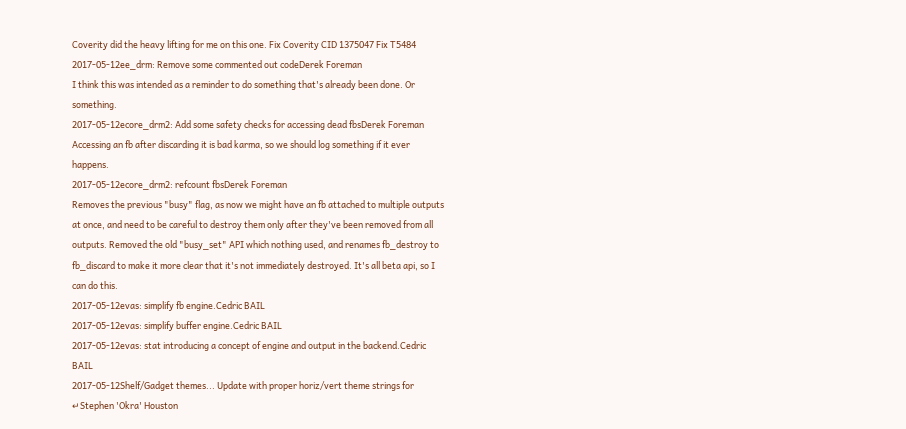Coverity did the heavy lifting for me on this one. Fix Coverity CID 1375047 Fix T5484
2017-05-12ee_drm: Remove some commented out codeDerek Foreman
I think this was intended as a reminder to do something that's already been done. Or something.
2017-05-12ecore_drm2: Add some safety checks for accessing dead fbsDerek Foreman
Accessing an fb after discarding it is bad karma, so we should log something if it ever happens.
2017-05-12ecore_drm2: refcount fbsDerek Foreman
Removes the previous "busy" flag, as now we might have an fb attached to multiple outputs at once, and need to be careful to destroy them only after they've been removed from all outputs. Removed the old "busy_set" API which nothing used, and renames fb_destroy to fb_discard to make it more clear that it's not immediately destroyed. It's all beta api, so I can do this.
2017-05-12evas: simplify fb engine.Cedric BAIL
2017-05-12evas: simplify buffer engine.Cedric BAIL
2017-05-12evas: stat introducing a concept of engine and output in the backend.Cedric BAIL
2017-05-12Shelf/Gadget themes... Update with proper horiz/vert theme strings for ↵Stephen 'Okra' Houston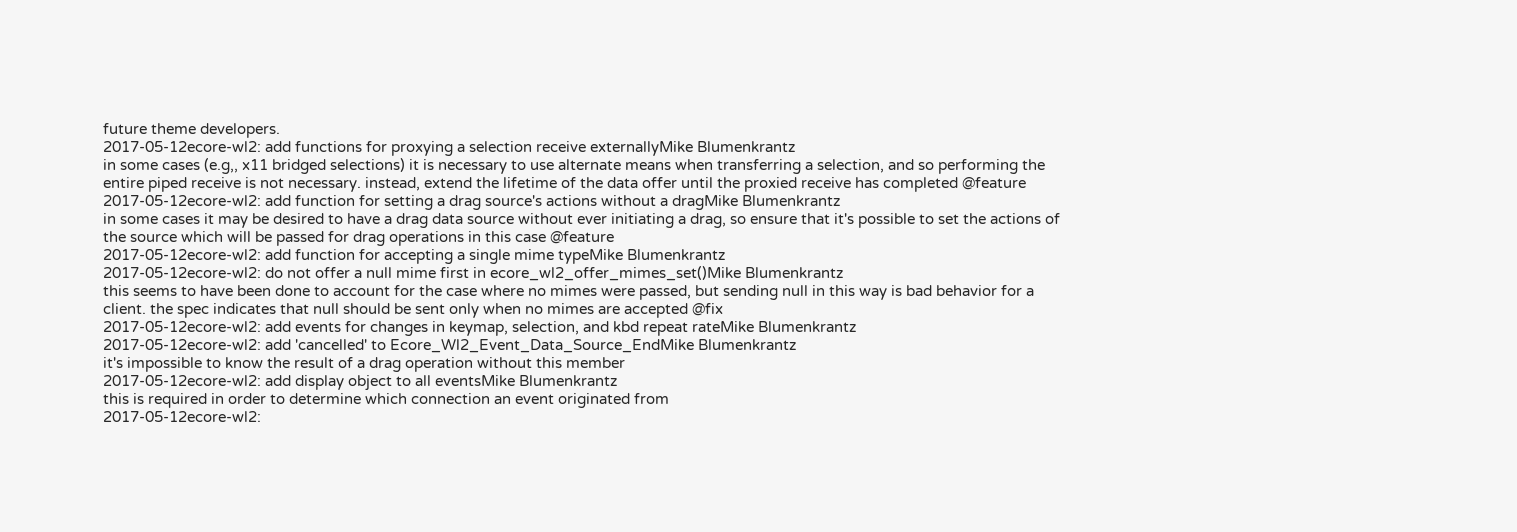future theme developers.
2017-05-12ecore-wl2: add functions for proxying a selection receive externallyMike Blumenkrantz
in some cases (e.g,, x11 bridged selections) it is necessary to use alternate means when transferring a selection, and so performing the entire piped receive is not necessary. instead, extend the lifetime of the data offer until the proxied receive has completed @feature
2017-05-12ecore-wl2: add function for setting a drag source's actions without a dragMike Blumenkrantz
in some cases it may be desired to have a drag data source without ever initiating a drag, so ensure that it's possible to set the actions of the source which will be passed for drag operations in this case @feature
2017-05-12ecore-wl2: add function for accepting a single mime typeMike Blumenkrantz
2017-05-12ecore-wl2: do not offer a null mime first in ecore_wl2_offer_mimes_set()Mike Blumenkrantz
this seems to have been done to account for the case where no mimes were passed, but sending null in this way is bad behavior for a client. the spec indicates that null should be sent only when no mimes are accepted @fix
2017-05-12ecore-wl2: add events for changes in keymap, selection, and kbd repeat rateMike Blumenkrantz
2017-05-12ecore-wl2: add 'cancelled' to Ecore_Wl2_Event_Data_Source_EndMike Blumenkrantz
it's impossible to know the result of a drag operation without this member
2017-05-12ecore-wl2: add display object to all eventsMike Blumenkrantz
this is required in order to determine which connection an event originated from
2017-05-12ecore-wl2: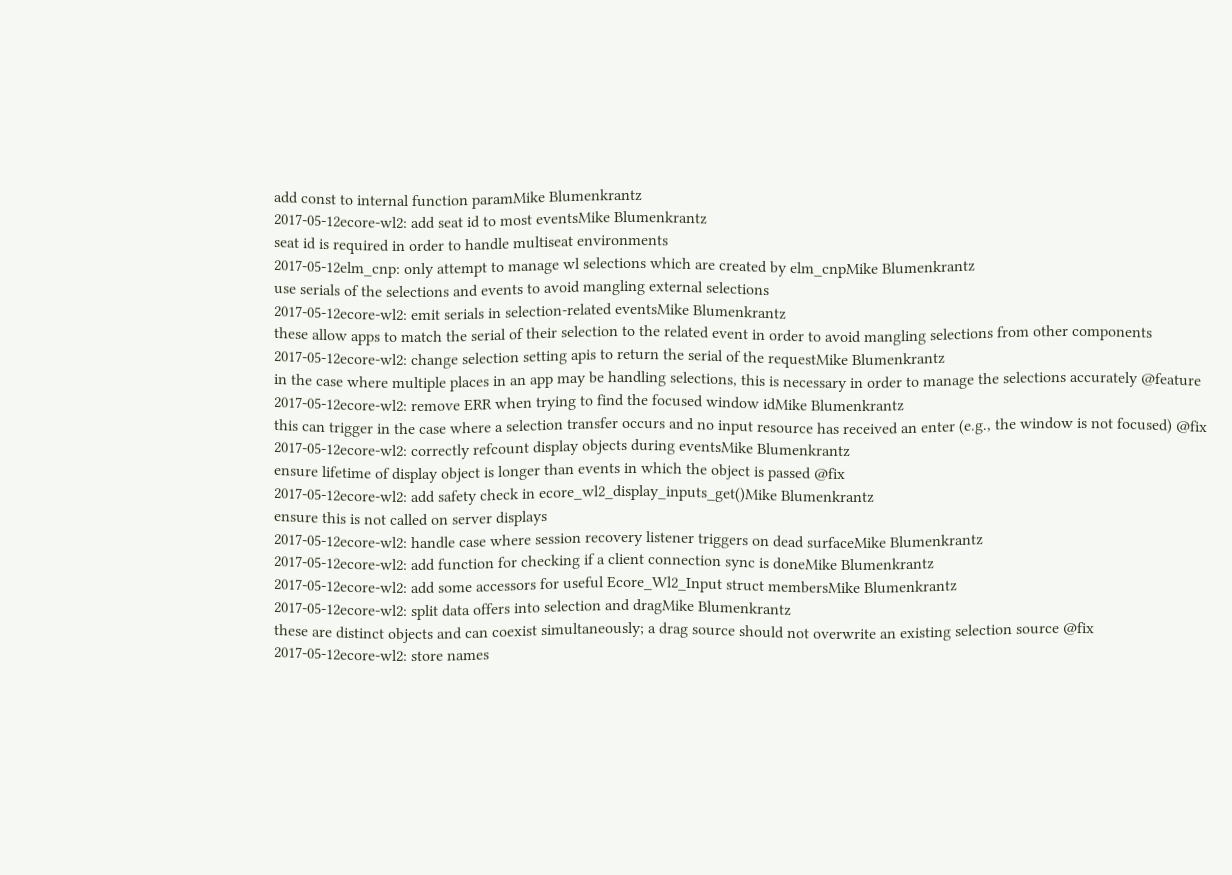add const to internal function paramMike Blumenkrantz
2017-05-12ecore-wl2: add seat id to most eventsMike Blumenkrantz
seat id is required in order to handle multiseat environments
2017-05-12elm_cnp: only attempt to manage wl selections which are created by elm_cnpMike Blumenkrantz
use serials of the selections and events to avoid mangling external selections
2017-05-12ecore-wl2: emit serials in selection-related eventsMike Blumenkrantz
these allow apps to match the serial of their selection to the related event in order to avoid mangling selections from other components
2017-05-12ecore-wl2: change selection setting apis to return the serial of the requestMike Blumenkrantz
in the case where multiple places in an app may be handling selections, this is necessary in order to manage the selections accurately @feature
2017-05-12ecore-wl2: remove ERR when trying to find the focused window idMike Blumenkrantz
this can trigger in the case where a selection transfer occurs and no input resource has received an enter (e.g., the window is not focused) @fix
2017-05-12ecore-wl2: correctly refcount display objects during eventsMike Blumenkrantz
ensure lifetime of display object is longer than events in which the object is passed @fix
2017-05-12ecore-wl2: add safety check in ecore_wl2_display_inputs_get()Mike Blumenkrantz
ensure this is not called on server displays
2017-05-12ecore-wl2: handle case where session recovery listener triggers on dead surfaceMike Blumenkrantz
2017-05-12ecore-wl2: add function for checking if a client connection sync is doneMike Blumenkrantz
2017-05-12ecore-wl2: add some accessors for useful Ecore_Wl2_Input struct membersMike Blumenkrantz
2017-05-12ecore-wl2: split data offers into selection and dragMike Blumenkrantz
these are distinct objects and can coexist simultaneously; a drag source should not overwrite an existing selection source @fix
2017-05-12ecore-wl2: store names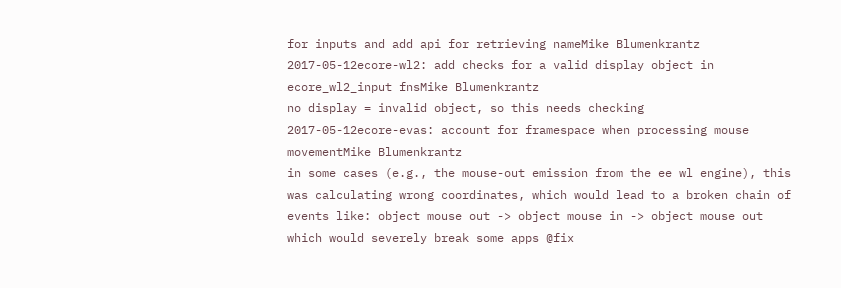for inputs and add api for retrieving nameMike Blumenkrantz
2017-05-12ecore-wl2: add checks for a valid display object in ecore_wl2_input fnsMike Blumenkrantz
no display = invalid object, so this needs checking
2017-05-12ecore-evas: account for framespace when processing mouse movementMike Blumenkrantz
in some cases (e.g., the mouse-out emission from the ee wl engine), this was calculating wrong coordinates, which would lead to a broken chain of events like: object mouse out -> object mouse in -> object mouse out which would severely break some apps @fix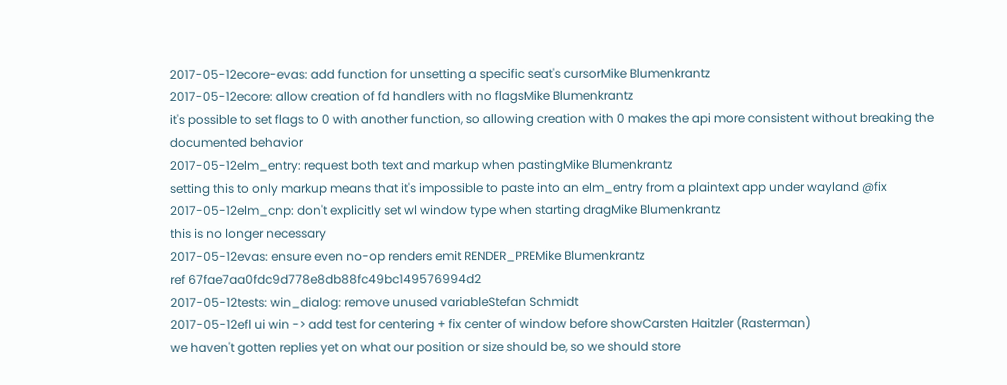2017-05-12ecore-evas: add function for unsetting a specific seat's cursorMike Blumenkrantz
2017-05-12ecore: allow creation of fd handlers with no flagsMike Blumenkrantz
it's possible to set flags to 0 with another function, so allowing creation with 0 makes the api more consistent without breaking the documented behavior
2017-05-12elm_entry: request both text and markup when pastingMike Blumenkrantz
setting this to only markup means that it's impossible to paste into an elm_entry from a plaintext app under wayland @fix
2017-05-12elm_cnp: don't explicitly set wl window type when starting dragMike Blumenkrantz
this is no longer necessary
2017-05-12evas: ensure even no-op renders emit RENDER_PREMike Blumenkrantz
ref 67fae7aa0fdc9d778e8db88fc49bc149576994d2
2017-05-12tests: win_dialog: remove unused variableStefan Schmidt
2017-05-12efl ui win -> add test for centering + fix center of window before showCarsten Haitzler (Rasterman)
we haven't gotten replies yet on what our position or size should be, so we should store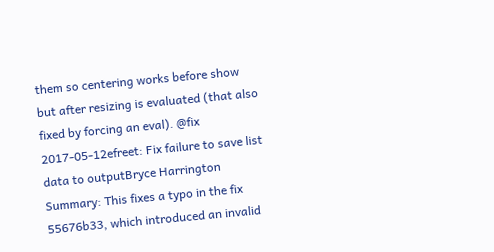them so centering works before show but after resizing is evaluated (that also fixed by forcing an eval). @fix
2017-05-12efreet: Fix failure to save list data to outputBryce Harrington
Summary: This fixes a typo in the fix 55676b33, which introduced an invalid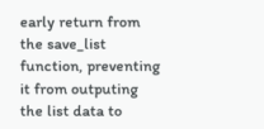early return from the save_list function, preventing it from outputing the list data to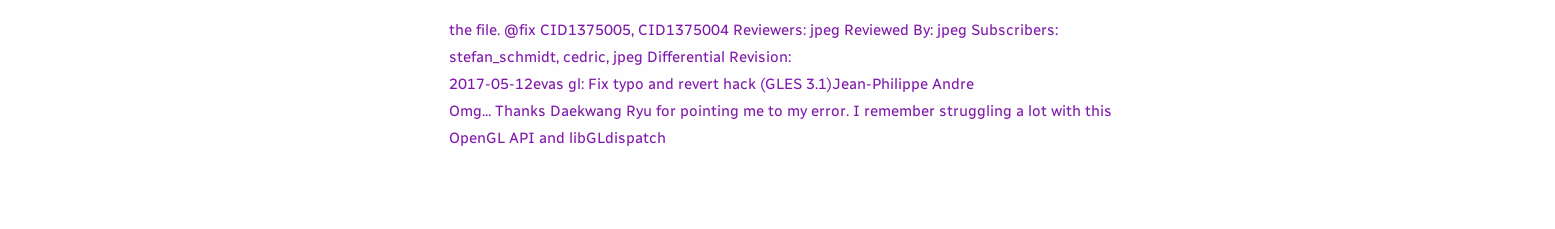the file. @fix CID1375005, CID1375004 Reviewers: jpeg Reviewed By: jpeg Subscribers: stefan_schmidt, cedric, jpeg Differential Revision:
2017-05-12evas gl: Fix typo and revert hack (GLES 3.1)Jean-Philippe Andre
Omg... Thanks Daekwang Ryu for pointing me to my error. I remember struggling a lot with this OpenGL API and libGLdispatch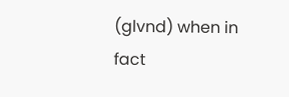(glvnd) when in fact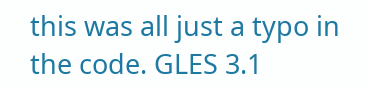this was all just a typo in the code. GLES 3.1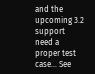and the upcoming 3.2 support need a proper test case... See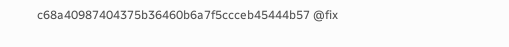c68a40987404375b36460b6a7f5ccceb45444b57 @fix